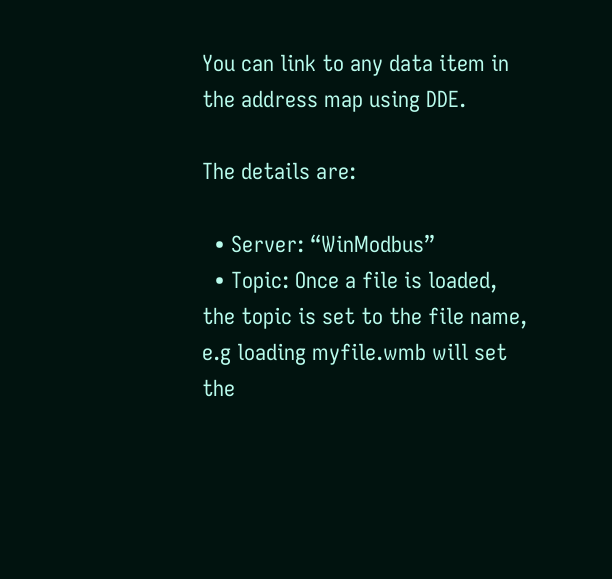You can link to any data item in the address map using DDE.

The details are:

  • Server: “WinModbus”
  • Topic: Once a file is loaded, the topic is set to the file name, e.g loading myfile.wmb will set the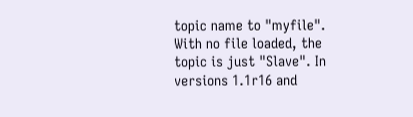topic name to "myfile". With no file loaded, the topic is just "Slave". In versions 1.1r16 and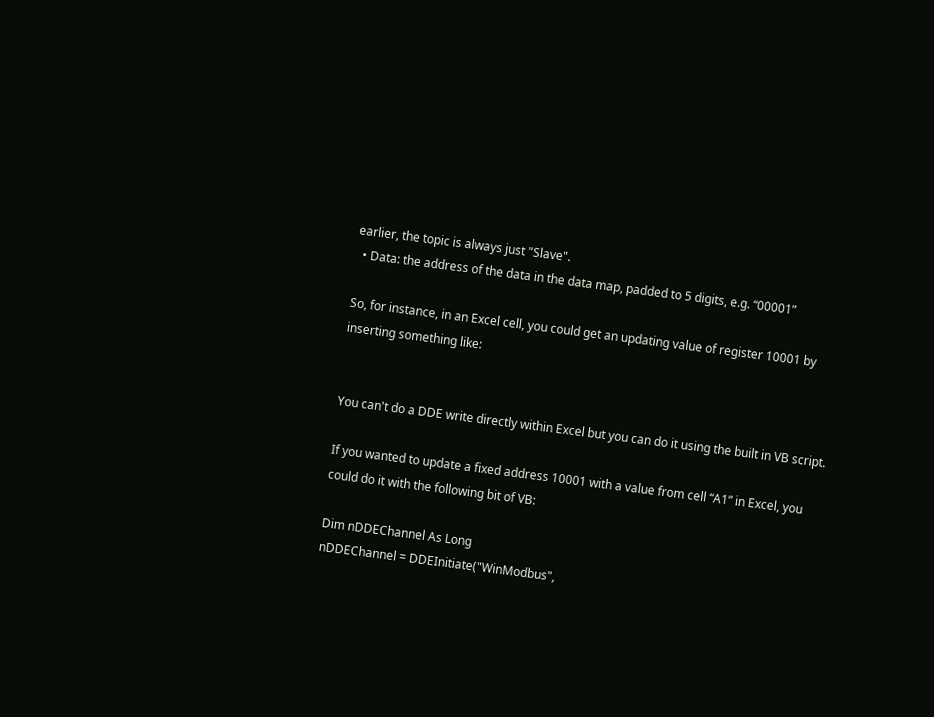earlier, the topic is always just "Slave".
  • Data: the address of the data in the data map, padded to 5 digits, e.g. “00001”

So, for instance, in an Excel cell, you could get an updating value of register 10001 by inserting something like:


You can't do a DDE write directly within Excel but you can do it using the built in VB script.

If you wanted to update a fixed address 10001 with a value from cell “A1” in Excel, you could do it with the following bit of VB:

Dim nDDEChannel As Long
nDDEChannel = DDEInitiate("WinModbus",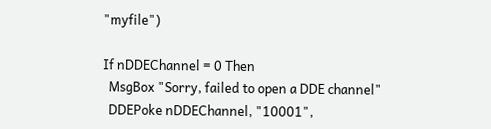"myfile")

If nDDEChannel = 0 Then
  MsgBox "Sorry, failed to open a DDE channel"
  DDEPoke nDDEChannel, "10001",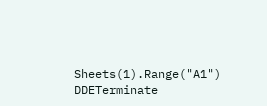Sheets(1).Range("A1")
DDETerminate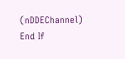(nDDEChannel)
End If